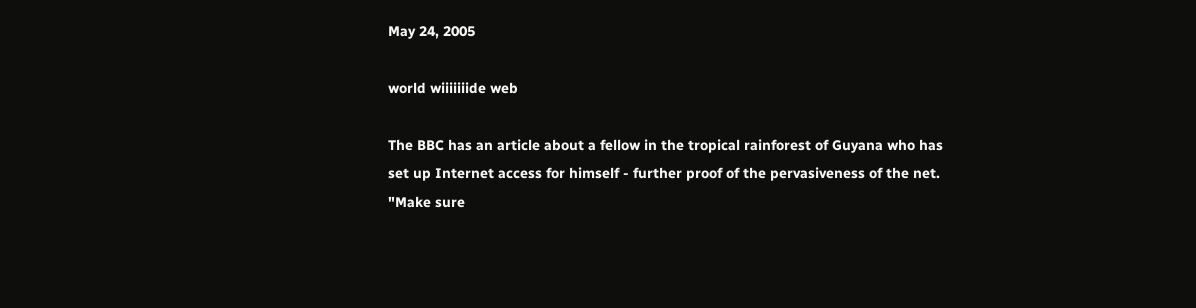May 24, 2005

world wiiiiiiide web

The BBC has an article about a fellow in the tropical rainforest of Guyana who has set up Internet access for himself - further proof of the pervasiveness of the net.
"Make sure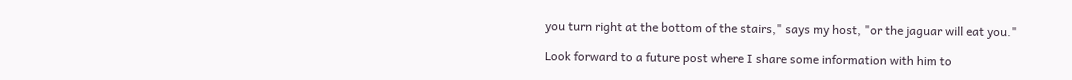you turn right at the bottom of the stairs," says my host, "or the jaguar will eat you."

Look forward to a future post where I share some information with him to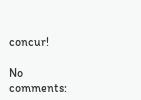concur!

No comments: